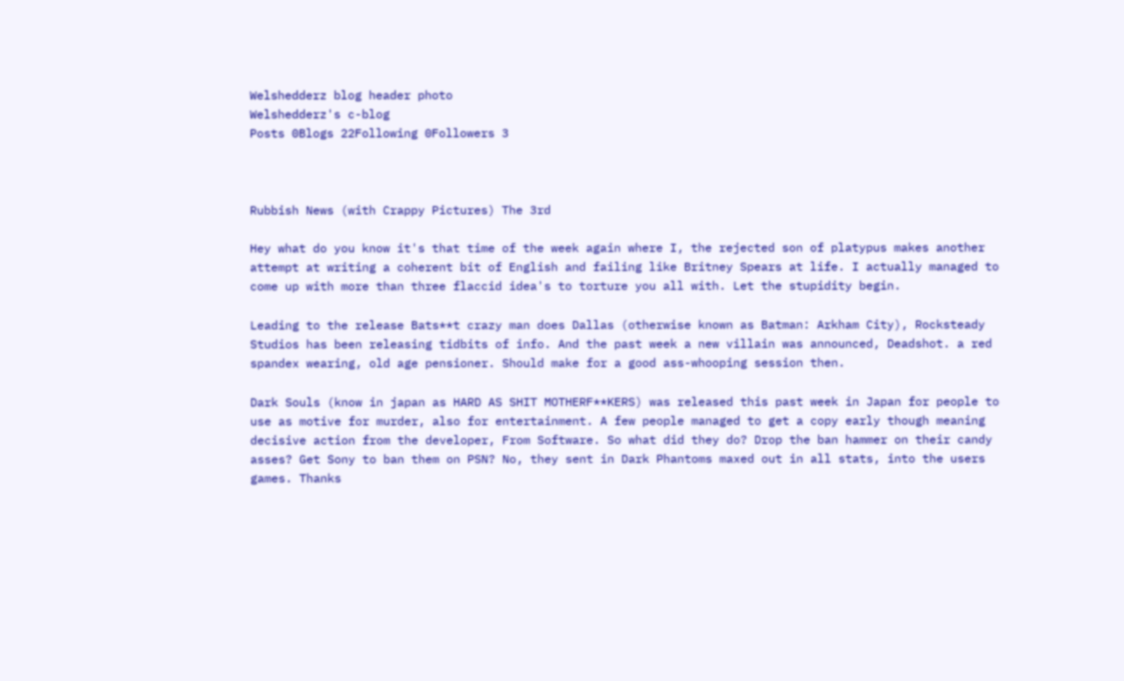Welshedderz blog header photo
Welshedderz's c-blog
Posts 0Blogs 22Following 0Followers 3



Rubbish News (with Crappy Pictures) The 3rd

Hey what do you know it's that time of the week again where I, the rejected son of platypus makes another attempt at writing a coherent bit of English and failing like Britney Spears at life. I actually managed to come up with more than three flaccid idea's to torture you all with. Let the stupidity begin.

Leading to the release Bats**t crazy man does Dallas (otherwise known as Batman: Arkham City), Rocksteady Studios has been releasing tidbits of info. And the past week a new villain was announced, Deadshot. a red spandex wearing, old age pensioner. Should make for a good ass-whooping session then.

Dark Souls (know in japan as HARD AS SHIT MOTHERF**KERS) was released this past week in Japan for people to use as motive for murder, also for entertainment. A few people managed to get a copy early though meaning decisive action from the developer, From Software. So what did they do? Drop the ban hammer on their candy asses? Get Sony to ban them on PSN? No, they sent in Dark Phantoms maxed out in all stats, into the users games. Thanks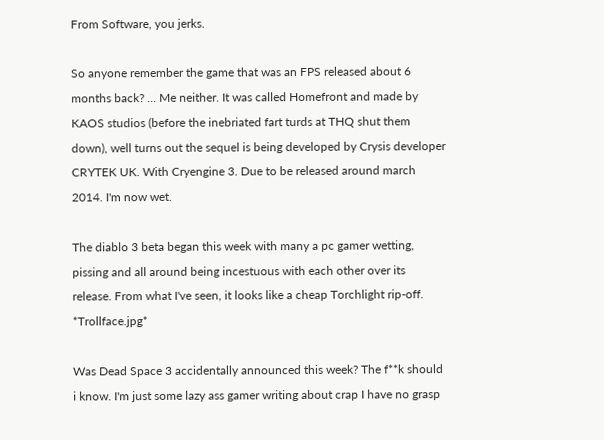From Software, you jerks.

So anyone remember the game that was an FPS released about 6 months back? ... Me neither. It was called Homefront and made by KAOS studios (before the inebriated fart turds at THQ shut them down), well turns out the sequel is being developed by Crysis developer CRYTEK UK. With Cryengine 3. Due to be released around march 2014. I'm now wet.

The diablo 3 beta began this week with many a pc gamer wetting, pissing and all around being incestuous with each other over its release. From what I've seen, it looks like a cheap Torchlight rip-off. *Trollface.jpg*

Was Dead Space 3 accidentally announced this week? The f**k should i know. I'm just some lazy ass gamer writing about crap I have no grasp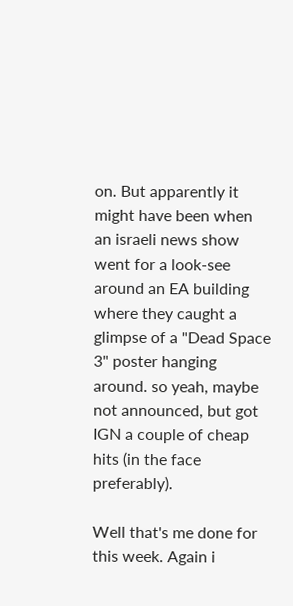on. But apparently it might have been when an israeli news show went for a look-see around an EA building where they caught a glimpse of a "Dead Space 3" poster hanging around. so yeah, maybe not announced, but got IGN a couple of cheap hits (in the face preferably).

Well that's me done for this week. Again i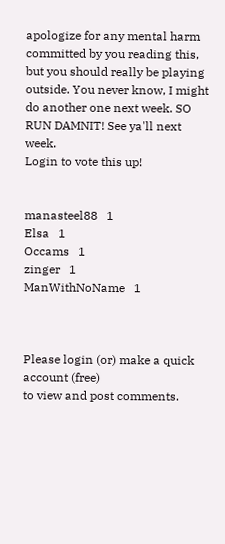apologize for any mental harm committed by you reading this, but you should really be playing outside. You never know, I might do another one next week. SO RUN DAMNIT! See ya'll next week.
Login to vote this up!


manasteel88   1
Elsa   1
Occams   1
zinger   1
ManWithNoName   1



Please login (or) make a quick account (free)
to view and post comments.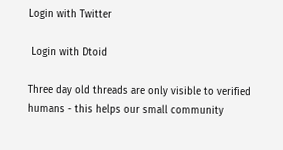Login with Twitter

 Login with Dtoid

Three day old threads are only visible to verified humans - this helps our small community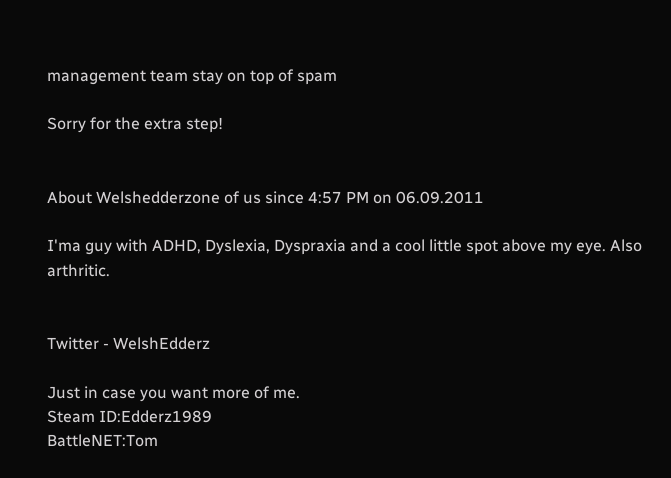management team stay on top of spam

Sorry for the extra step!


About Welshedderzone of us since 4:57 PM on 06.09.2011

I'ma guy with ADHD, Dyslexia, Dyspraxia and a cool little spot above my eye. Also arthritic.


Twitter - WelshEdderz

Just in case you want more of me.
Steam ID:Edderz1989
BattleNET:Tom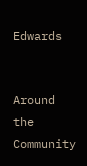Edwards


Around the Community